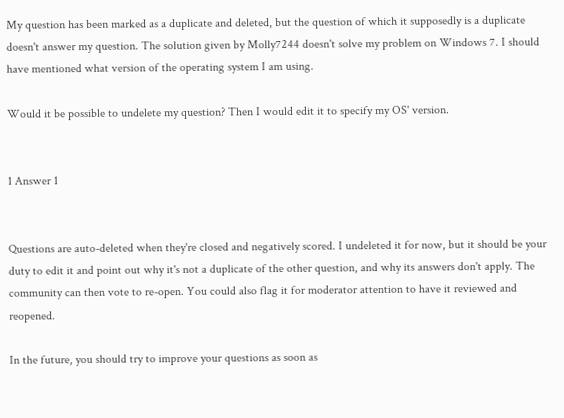My question has been marked as a duplicate and deleted, but the question of which it supposedly is a duplicate doesn't answer my question. The solution given by Molly7244 doesn't solve my problem on Windows 7. I should have mentioned what version of the operating system I am using.

Would it be possible to undelete my question? Then I would edit it to specify my OS' version.


1 Answer 1


Questions are auto-deleted when they're closed and negatively scored. I undeleted it for now, but it should be your duty to edit it and point out why it's not a duplicate of the other question, and why its answers don't apply. The community can then vote to re-open. You could also flag it for moderator attention to have it reviewed and reopened.

In the future, you should try to improve your questions as soon as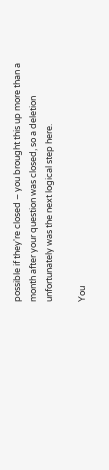possible if they're closed – you brought this up more than a month after your question was closed, so a deletion unfortunately was the next logical step here.

You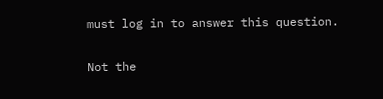must log in to answer this question.

Not the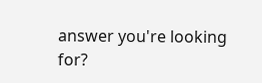answer you're looking for?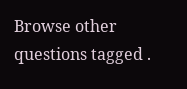Browse other questions tagged .